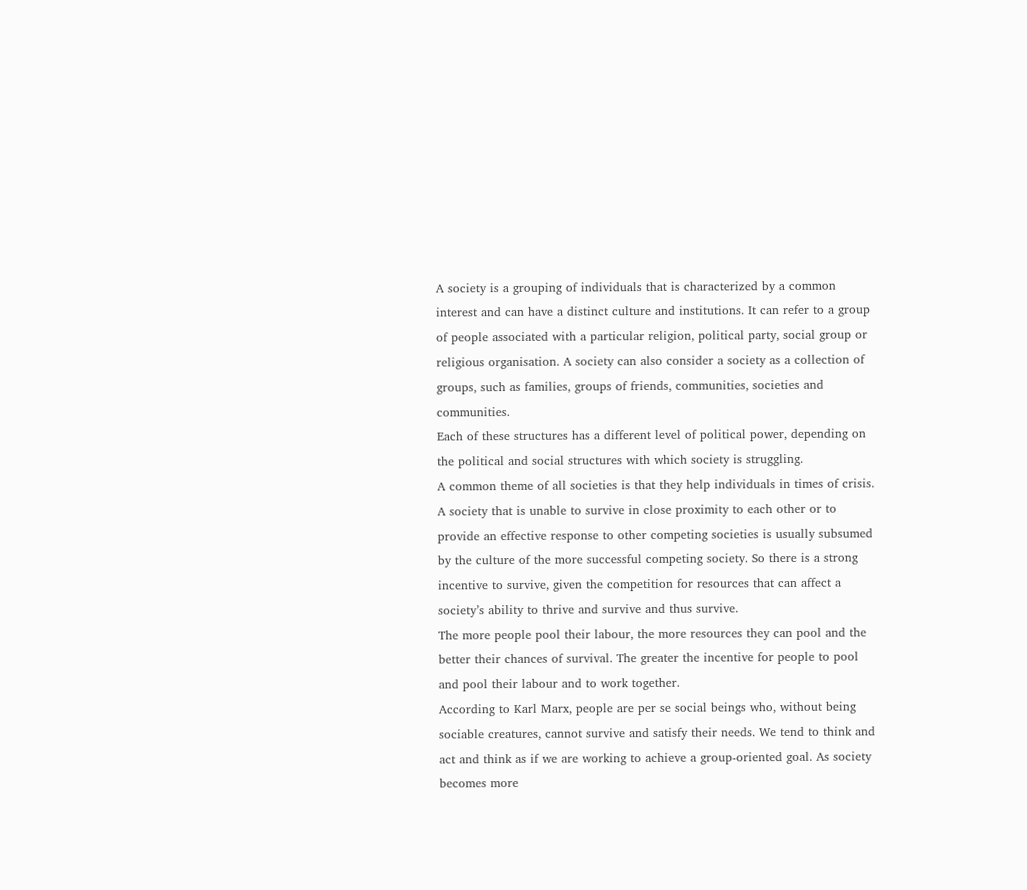A society is a grouping of individuals that is characterized by a common interest and can have a distinct culture and institutions. It can refer to a group of people associated with a particular religion, political party, social group or religious organisation. A society can also consider a society as a collection of groups, such as families, groups of friends, communities, societies and communities.
Each of these structures has a different level of political power, depending on the political and social structures with which society is struggling.
A common theme of all societies is that they help individuals in times of crisis. A society that is unable to survive in close proximity to each other or to provide an effective response to other competing societies is usually subsumed by the culture of the more successful competing society. So there is a strong incentive to survive, given the competition for resources that can affect a society’s ability to thrive and survive and thus survive.
The more people pool their labour, the more resources they can pool and the better their chances of survival. The greater the incentive for people to pool and pool their labour and to work together.
According to Karl Marx, people are per se social beings who, without being sociable creatures, cannot survive and satisfy their needs. We tend to think and act and think as if we are working to achieve a group-oriented goal. As society becomes more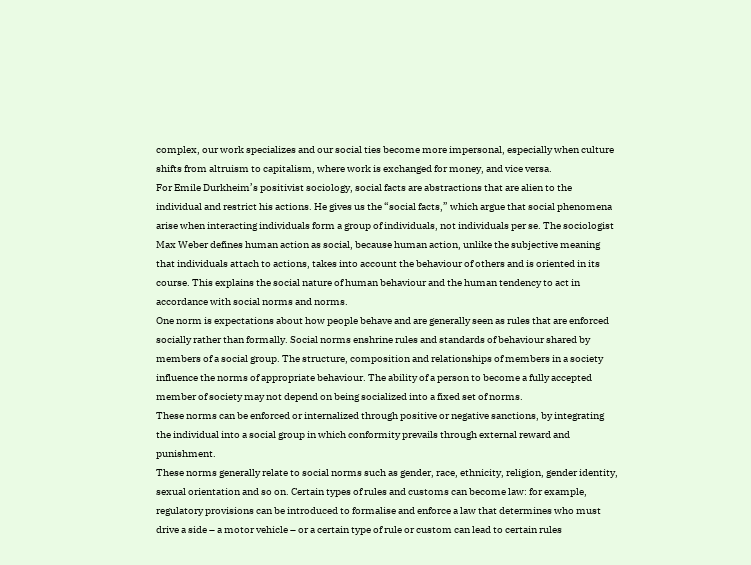complex, our work specializes and our social ties become more impersonal, especially when culture shifts from altruism to capitalism, where work is exchanged for money, and vice versa.
For Emile Durkheim’s positivist sociology, social facts are abstractions that are alien to the individual and restrict his actions. He gives us the “social facts,” which argue that social phenomena arise when interacting individuals form a group of individuals, not individuals per se. The sociologist Max Weber defines human action as social, because human action, unlike the subjective meaning that individuals attach to actions, takes into account the behaviour of others and is oriented in its course. This explains the social nature of human behaviour and the human tendency to act in accordance with social norms and norms.
One norm is expectations about how people behave and are generally seen as rules that are enforced socially rather than formally. Social norms enshrine rules and standards of behaviour shared by members of a social group. The structure, composition and relationships of members in a society influence the norms of appropriate behaviour. The ability of a person to become a fully accepted member of society may not depend on being socialized into a fixed set of norms.
These norms can be enforced or internalized through positive or negative sanctions, by integrating the individual into a social group in which conformity prevails through external reward and punishment.
These norms generally relate to social norms such as gender, race, ethnicity, religion, gender identity, sexual orientation and so on. Certain types of rules and customs can become law: for example, regulatory provisions can be introduced to formalise and enforce a law that determines who must drive a side – a motor vehicle – or a certain type of rule or custom can lead to certain rules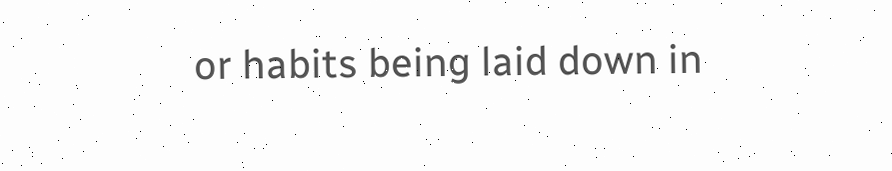or habits being laid down in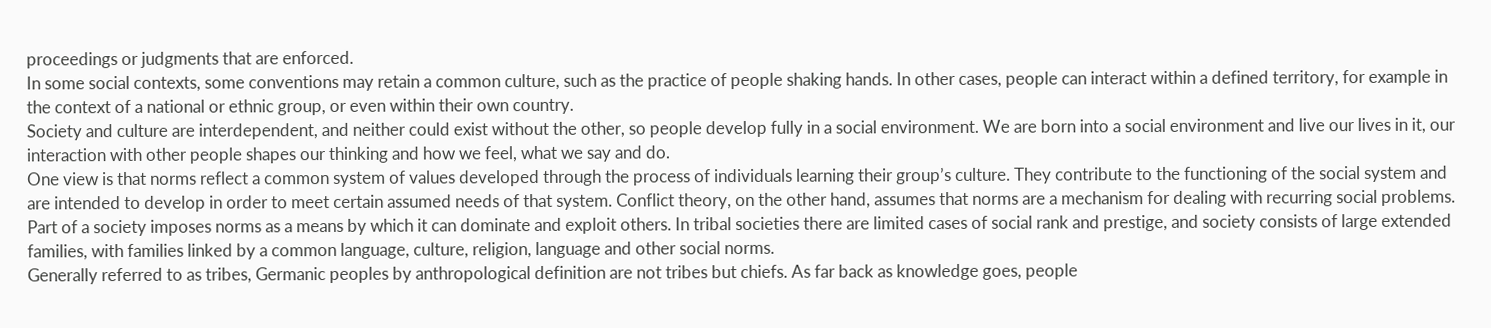proceedings or judgments that are enforced.
In some social contexts, some conventions may retain a common culture, such as the practice of people shaking hands. In other cases, people can interact within a defined territory, for example in the context of a national or ethnic group, or even within their own country.
Society and culture are interdependent, and neither could exist without the other, so people develop fully in a social environment. We are born into a social environment and live our lives in it, our interaction with other people shapes our thinking and how we feel, what we say and do.
One view is that norms reflect a common system of values developed through the process of individuals learning their group’s culture. They contribute to the functioning of the social system and are intended to develop in order to meet certain assumed needs of that system. Conflict theory, on the other hand, assumes that norms are a mechanism for dealing with recurring social problems.
Part of a society imposes norms as a means by which it can dominate and exploit others. In tribal societies there are limited cases of social rank and prestige, and society consists of large extended families, with families linked by a common language, culture, religion, language and other social norms.
Generally referred to as tribes, Germanic peoples by anthropological definition are not tribes but chiefs. As far back as knowledge goes, people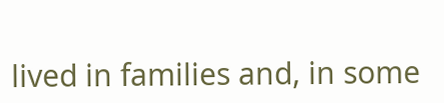lived in families and, in some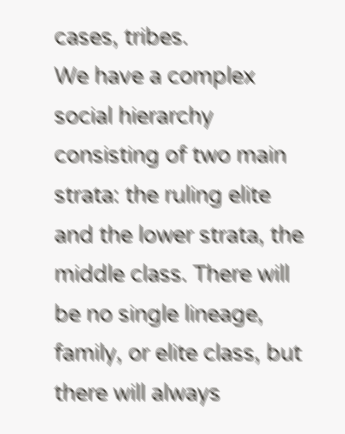cases, tribes.
We have a complex social hierarchy consisting of two main strata: the ruling elite and the lower strata, the middle class. There will be no single lineage, family, or elite class, but there will always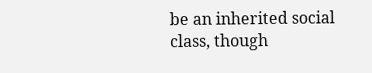be an inherited social class, though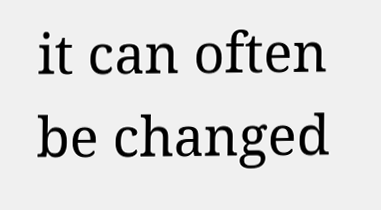it can often be changed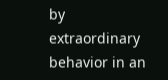by extraordinary behavior in an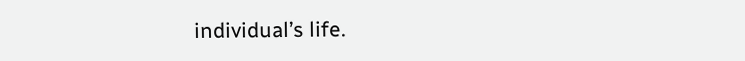individual’s life.